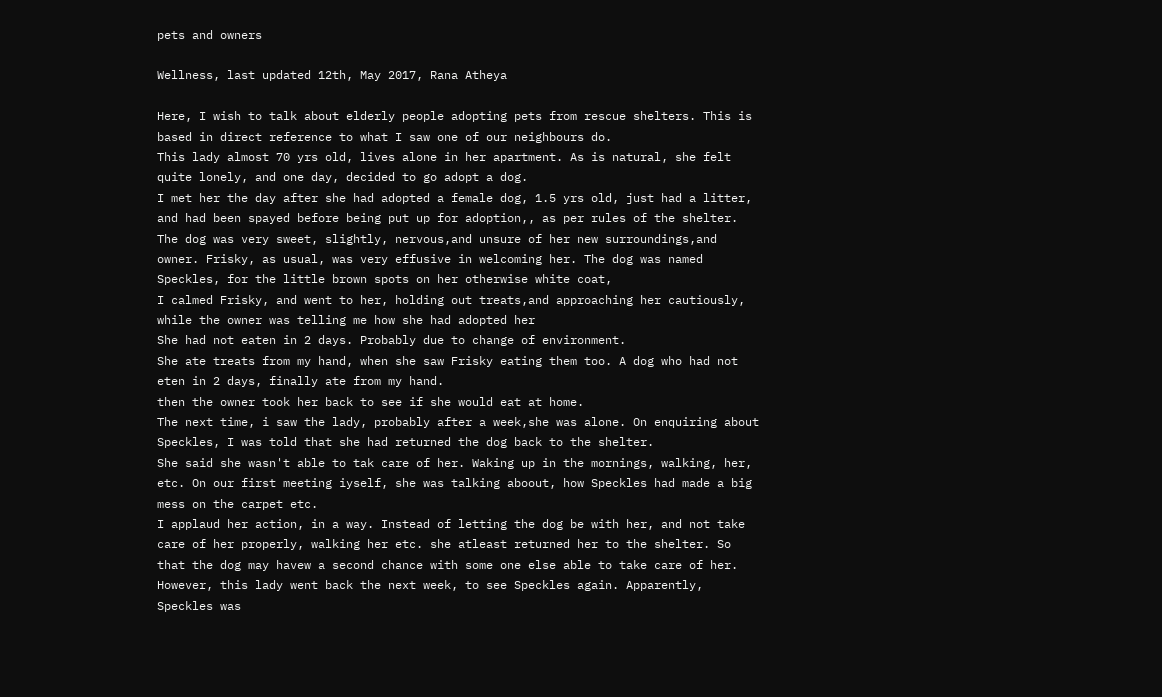pets and owners

Wellness, last updated 12th, May 2017, Rana Atheya

Here, I wish to talk about elderly people adopting pets from rescue shelters. This is based in direct reference to what I saw one of our neighbours do.
This lady almost 70 yrs old, lives alone in her apartment. As is natural, she felt quite lonely, and one day, decided to go adopt a dog.
I met her the day after she had adopted a female dog, 1.5 yrs old, just had a litter, and had been spayed before being put up for adoption,, as per rules of the shelter.
The dog was very sweet, slightly, nervous,and unsure of her new surroundings,and owner. Frisky, as usual, was very effusive in welcoming her. The dog was named Speckles, for the little brown spots on her otherwise white coat,
I calmed Frisky, and went to her, holding out treats,and approaching her cautiously, while the owner was telling me how she had adopted her
She had not eaten in 2 days. Probably due to change of environment.
She ate treats from my hand, when she saw Frisky eating them too. A dog who had not eten in 2 days, finally ate from my hand.
then the owner took her back to see if she would eat at home.
The next time, i saw the lady, probably after a week,she was alone. On enquiring about Speckles, I was told that she had returned the dog back to the shelter.
She said she wasn't able to tak care of her. Waking up in the mornings, walking, her, etc. On our first meeting iyself, she was talking aboout, how Speckles had made a big mess on the carpet etc.
I applaud her action, in a way. Instead of letting the dog be with her, and not take care of her properly, walking her etc. she atleast returned her to the shelter. So that the dog may havew a second chance with some one else able to take care of her. However, this lady went back the next week, to see Speckles again. Apparently, Speckles was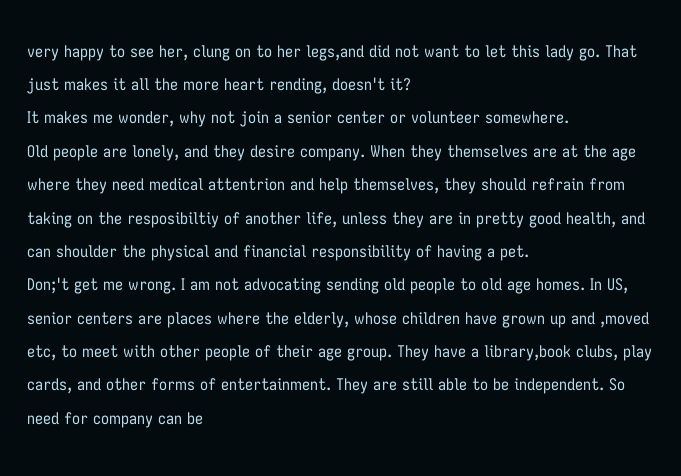very happy to see her, clung on to her legs,and did not want to let this lady go. That just makes it all the more heart rending, doesn't it?
It makes me wonder, why not join a senior center or volunteer somewhere.
Old people are lonely, and they desire company. When they themselves are at the age where they need medical attentrion and help themselves, they should refrain from taking on the resposibiltiy of another life, unless they are in pretty good health, and can shoulder the physical and financial responsibility of having a pet.
Don;'t get me wrong. I am not advocating sending old people to old age homes. In US, senior centers are places where the elderly, whose children have grown up and ,moved etc, to meet with other people of their age group. They have a library,book clubs, play cards, and other forms of entertainment. They are still able to be independent. So need for company can be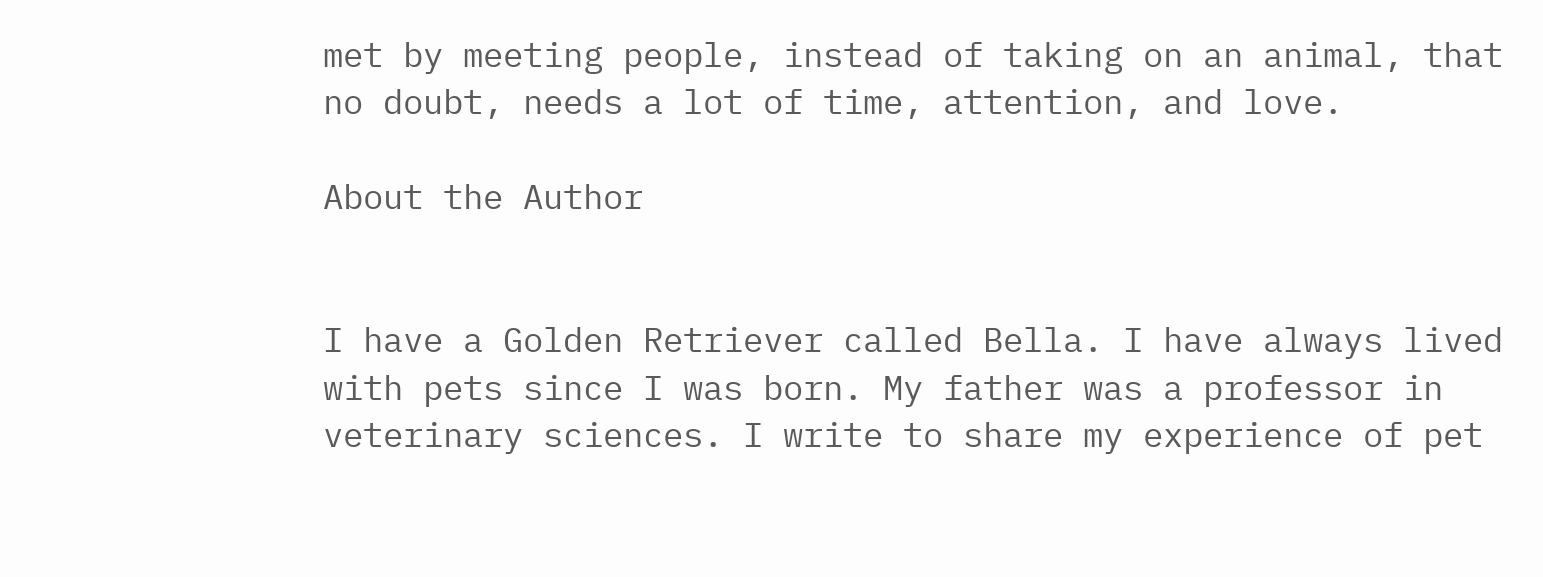met by meeting people, instead of taking on an animal, that no doubt, needs a lot of time, attention, and love.

About the Author


I have a Golden Retriever called Bella. I have always lived with pets since I was born. My father was a professor in veterinary sciences. I write to share my experience of pet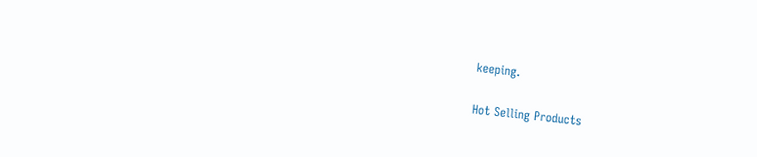keeping.

Hot Selling Products